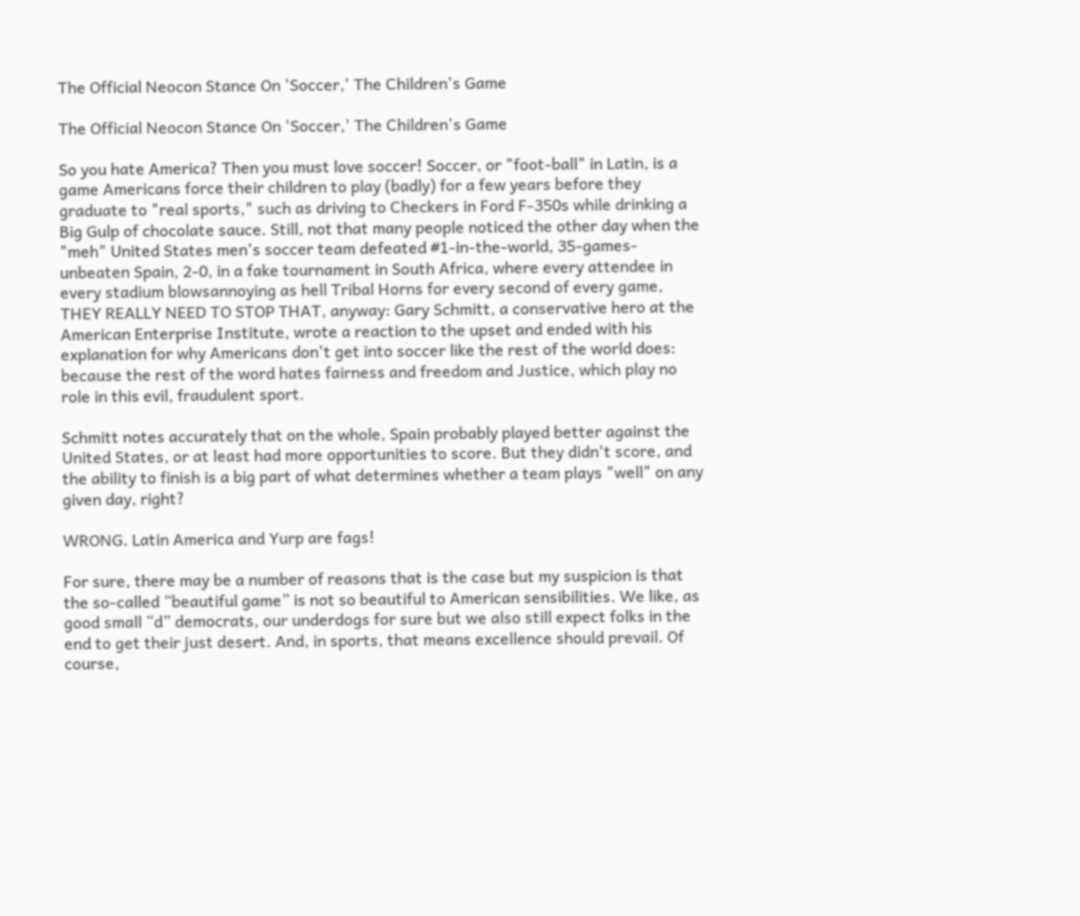The Official Neocon Stance On 'Soccer,' The Children's Game

The Official Neocon Stance On 'Soccer,' The Children's Game

So you hate America? Then you must love soccer! Soccer, or "foot-ball" in Latin, is a game Americans force their children to play (badly) for a few years before they graduate to "real sports," such as driving to Checkers in Ford F-350s while drinking a Big Gulp of chocolate sauce. Still, not that many people noticed the other day when the "meh" United States men's soccer team defeated #1-in-the-world, 35-games-unbeaten Spain, 2-0, in a fake tournament in South Africa, where every attendee in every stadium blowsannoying as hell Tribal Horns for every second of every game, THEY REALLY NEED TO STOP THAT, anyway: Gary Schmitt, a conservative hero at the American Enterprise Institute, wrote a reaction to the upset and ended with his explanation for why Americans don't get into soccer like the rest of the world does: because the rest of the word hates fairness and freedom and Justice, which play no role in this evil, fraudulent sport.

Schmitt notes accurately that on the whole, Spain probably played better against the United States, or at least had more opportunities to score. But they didn't score, and the ability to finish is a big part of what determines whether a team plays "well" on any given day, right?

WRONG. Latin America and Yurp are fags!

For sure, there may be a number of reasons that is the case but my suspicion is that the so-called “beautiful game” is not so beautiful to American sensibilities. We like, as good small “d” democrats, our underdogs for sure but we also still expect folks in the end to get their just desert. And, in sports, that means excellence should prevail. Of course,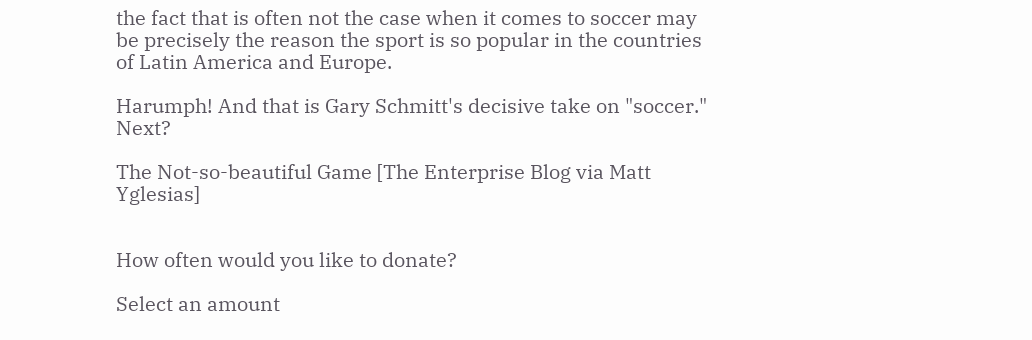the fact that is often not the case when it comes to soccer may be precisely the reason the sport is so popular in the countries of Latin America and Europe.

Harumph! And that is Gary Schmitt's decisive take on "soccer." Next?

The Not-so-beautiful Game [The Enterprise Blog via Matt Yglesias]


How often would you like to donate?

Select an amount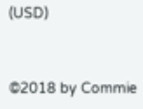(USD)


©2018 by Commie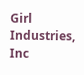Girl Industries, Inc